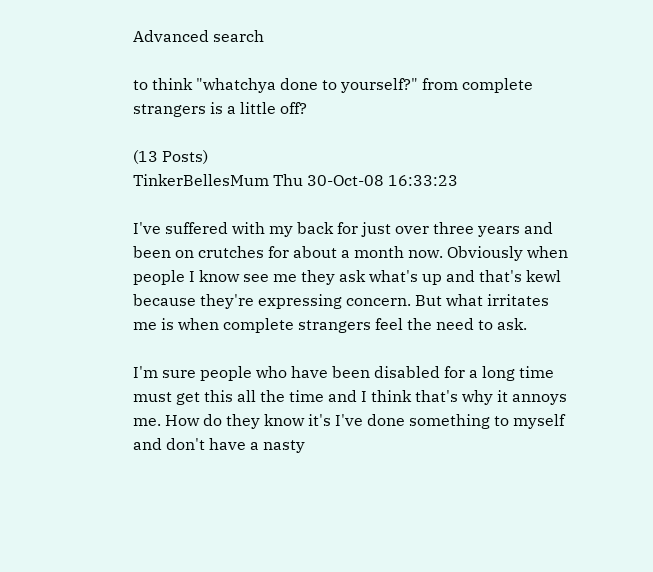Advanced search

to think "whatchya done to yourself?" from complete strangers is a little off?

(13 Posts)
TinkerBellesMum Thu 30-Oct-08 16:33:23

I've suffered with my back for just over three years and been on crutches for about a month now. Obviously when people I know see me they ask what's up and that's kewl because they're expressing concern. But what irritates me is when complete strangers feel the need to ask.

I'm sure people who have been disabled for a long time must get this all the time and I think that's why it annoys me. How do they know it's I've done something to myself and don't have a nasty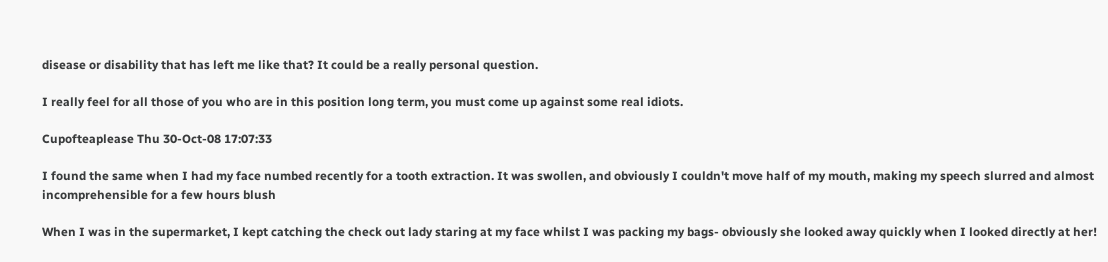disease or disability that has left me like that? It could be a really personal question.

I really feel for all those of you who are in this position long term, you must come up against some real idiots.

Cupofteaplease Thu 30-Oct-08 17:07:33

I found the same when I had my face numbed recently for a tooth extraction. It was swollen, and obviously I couldn't move half of my mouth, making my speech slurred and almost incomprehensible for a few hours blush

When I was in the supermarket, I kept catching the check out lady staring at my face whilst I was packing my bags- obviously she looked away quickly when I looked directly at her!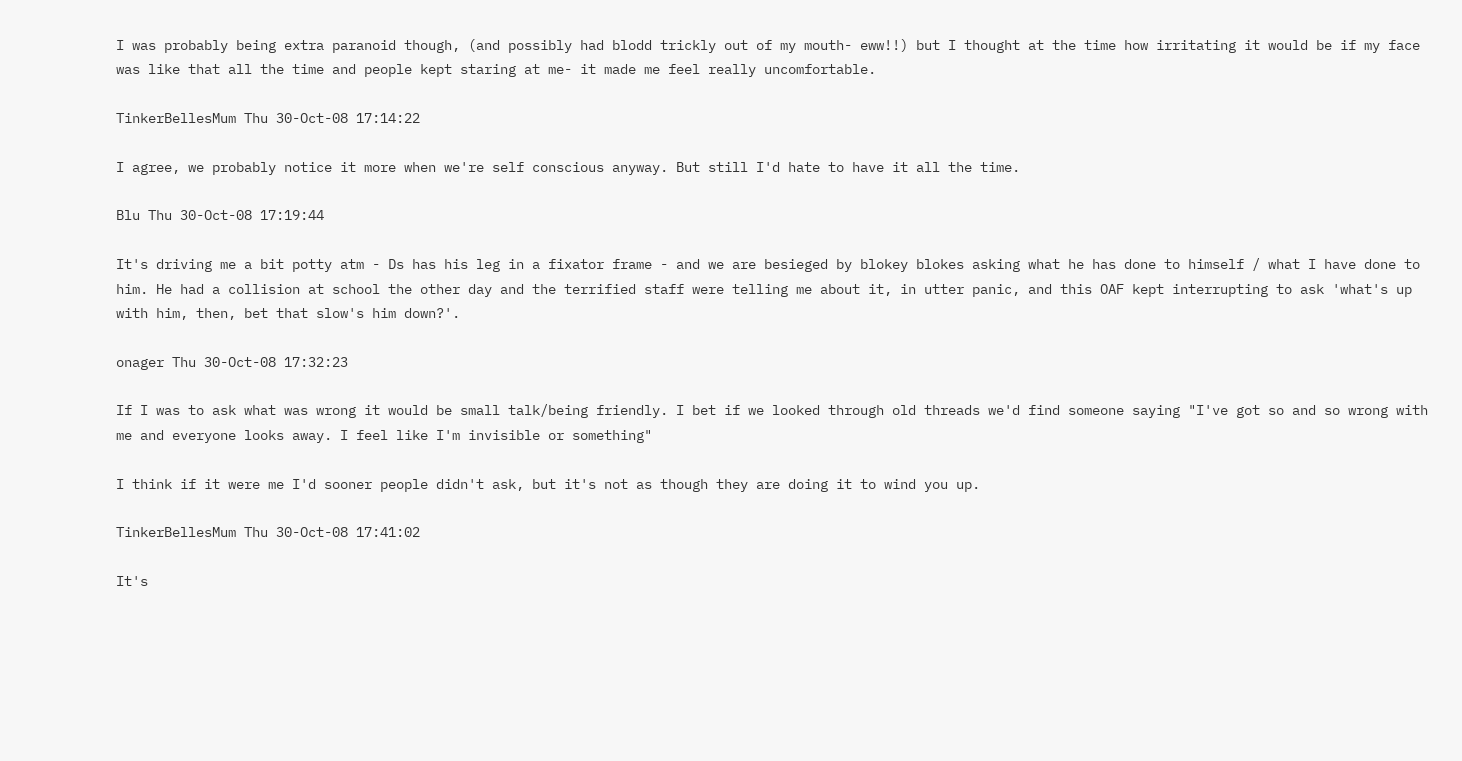I was probably being extra paranoid though, (and possibly had blodd trickly out of my mouth- eww!!) but I thought at the time how irritating it would be if my face was like that all the time and people kept staring at me- it made me feel really uncomfortable.

TinkerBellesMum Thu 30-Oct-08 17:14:22

I agree, we probably notice it more when we're self conscious anyway. But still I'd hate to have it all the time.

Blu Thu 30-Oct-08 17:19:44

It's driving me a bit potty atm - Ds has his leg in a fixator frame - and we are besieged by blokey blokes asking what he has done to himself / what I have done to him. He had a collision at school the other day and the terrified staff were telling me about it, in utter panic, and this OAF kept interrupting to ask 'what's up with him, then, bet that slow's him down?'.

onager Thu 30-Oct-08 17:32:23

If I was to ask what was wrong it would be small talk/being friendly. I bet if we looked through old threads we'd find someone saying "I've got so and so wrong with me and everyone looks away. I feel like I'm invisible or something"

I think if it were me I'd sooner people didn't ask, but it's not as though they are doing it to wind you up.

TinkerBellesMum Thu 30-Oct-08 17:41:02

It's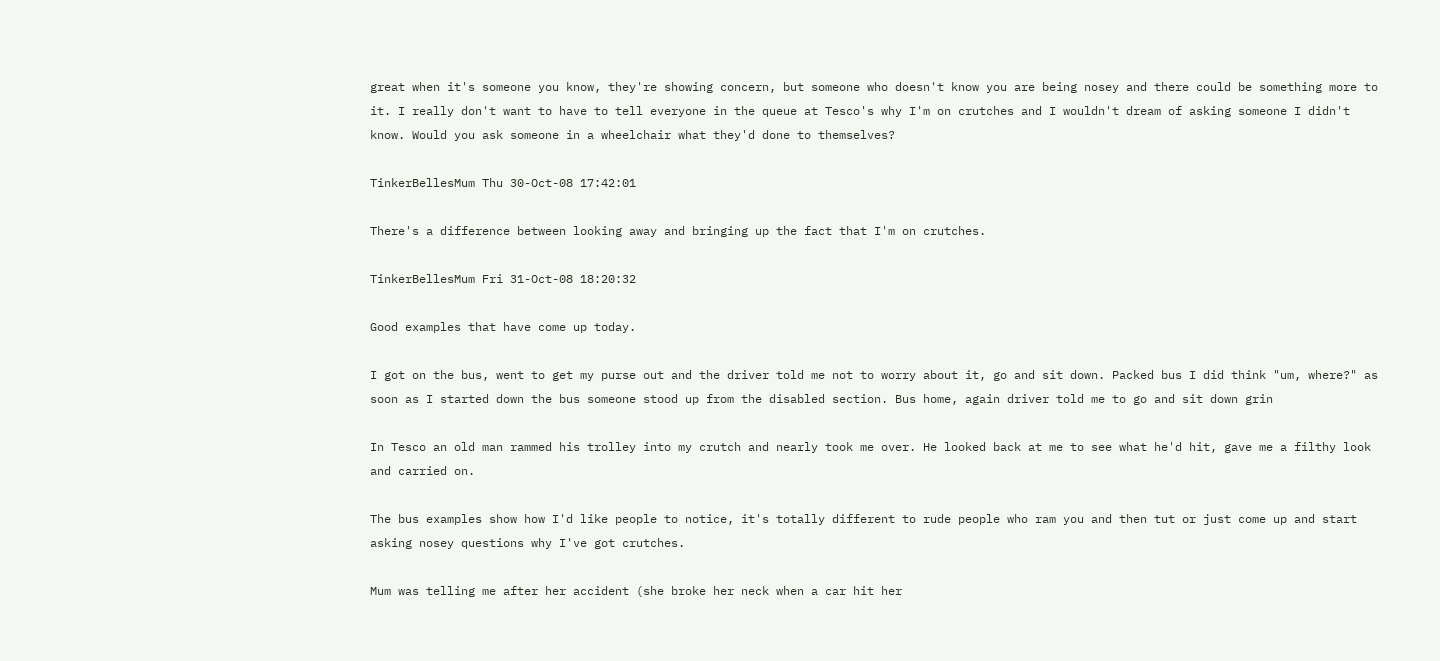great when it's someone you know, they're showing concern, but someone who doesn't know you are being nosey and there could be something more to it. I really don't want to have to tell everyone in the queue at Tesco's why I'm on crutches and I wouldn't dream of asking someone I didn't know. Would you ask someone in a wheelchair what they'd done to themselves?

TinkerBellesMum Thu 30-Oct-08 17:42:01

There's a difference between looking away and bringing up the fact that I'm on crutches.

TinkerBellesMum Fri 31-Oct-08 18:20:32

Good examples that have come up today.

I got on the bus, went to get my purse out and the driver told me not to worry about it, go and sit down. Packed bus I did think "um, where?" as soon as I started down the bus someone stood up from the disabled section. Bus home, again driver told me to go and sit down grin

In Tesco an old man rammed his trolley into my crutch and nearly took me over. He looked back at me to see what he'd hit, gave me a filthy look and carried on.

The bus examples show how I'd like people to notice, it's totally different to rude people who ram you and then tut or just come up and start asking nosey questions why I've got crutches.

Mum was telling me after her accident (she broke her neck when a car hit her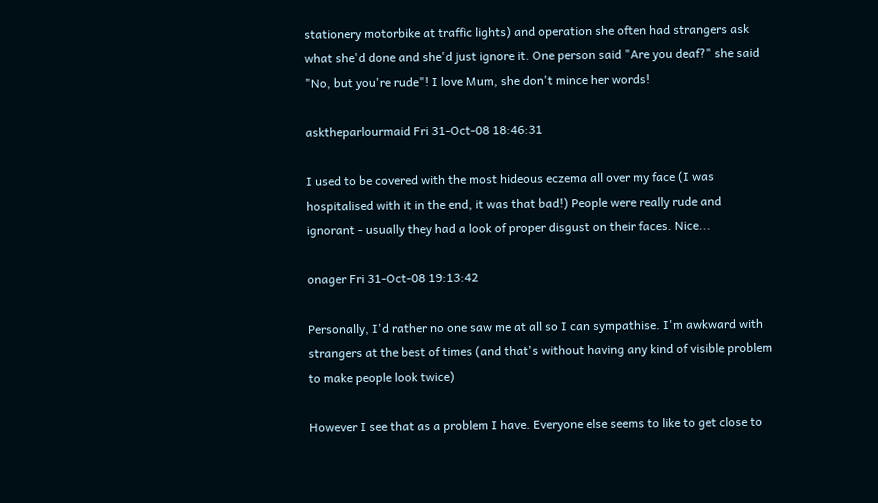stationery motorbike at traffic lights) and operation she often had strangers ask what she'd done and she'd just ignore it. One person said "Are you deaf?" she said "No, but you're rude"! I love Mum, she don't mince her words!

asktheparlourmaid Fri 31-Oct-08 18:46:31

I used to be covered with the most hideous eczema all over my face (I was hospitalised with it in the end, it was that bad!) People were really rude and ignorant - usually they had a look of proper disgust on their faces. Nice...

onager Fri 31-Oct-08 19:13:42

Personally, I'd rather no one saw me at all so I can sympathise. I'm awkward with strangers at the best of times (and that's without having any kind of visible problem to make people look twice)

However I see that as a problem I have. Everyone else seems to like to get close to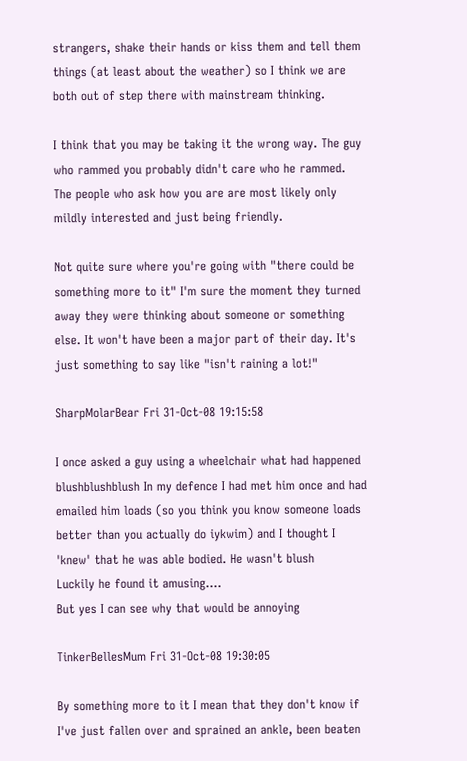strangers, shake their hands or kiss them and tell them things (at least about the weather) so I think we are both out of step there with mainstream thinking.

I think that you may be taking it the wrong way. The guy who rammed you probably didn't care who he rammed. The people who ask how you are are most likely only mildly interested and just being friendly.

Not quite sure where you're going with "there could be something more to it" I'm sure the moment they turned away they were thinking about someone or something else. It won't have been a major part of their day. It's just something to say like "isn't raining a lot!"

SharpMolarBear Fri 31-Oct-08 19:15:58

I once asked a guy using a wheelchair what had happened blushblushblush In my defence I had met him once and had emailed him loads (so you think you know someone loads better than you actually do iykwim) and I thought I 'knew' that he was able bodied. He wasn't blush
Luckily he found it amusing....
But yes I can see why that would be annoying

TinkerBellesMum Fri 31-Oct-08 19:30:05

By something more to it I mean that they don't know if I've just fallen over and sprained an ankle, been beaten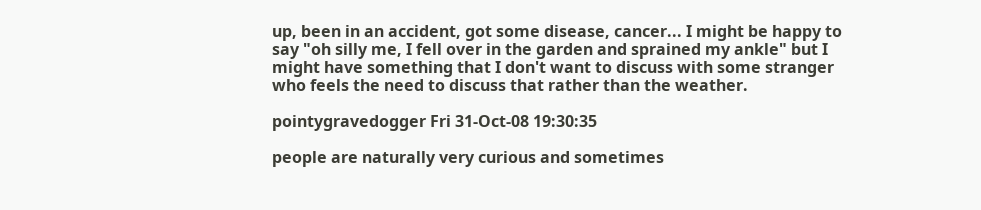up, been in an accident, got some disease, cancer... I might be happy to say "oh silly me, I fell over in the garden and sprained my ankle" but I might have something that I don't want to discuss with some stranger who feels the need to discuss that rather than the weather.

pointygravedogger Fri 31-Oct-08 19:30:35

people are naturally very curious and sometimes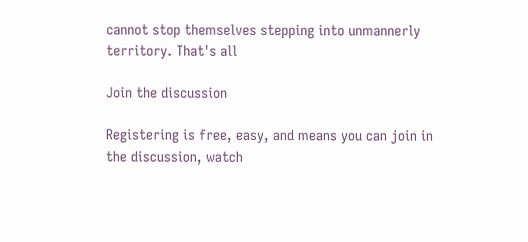cannot stop themselves stepping into unmannerly territory. That's all

Join the discussion

Registering is free, easy, and means you can join in the discussion, watch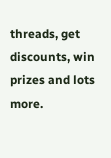threads, get discounts, win prizes and lots more.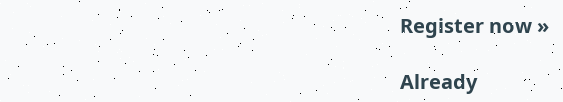Register now »

Already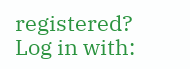registered? Log in with: